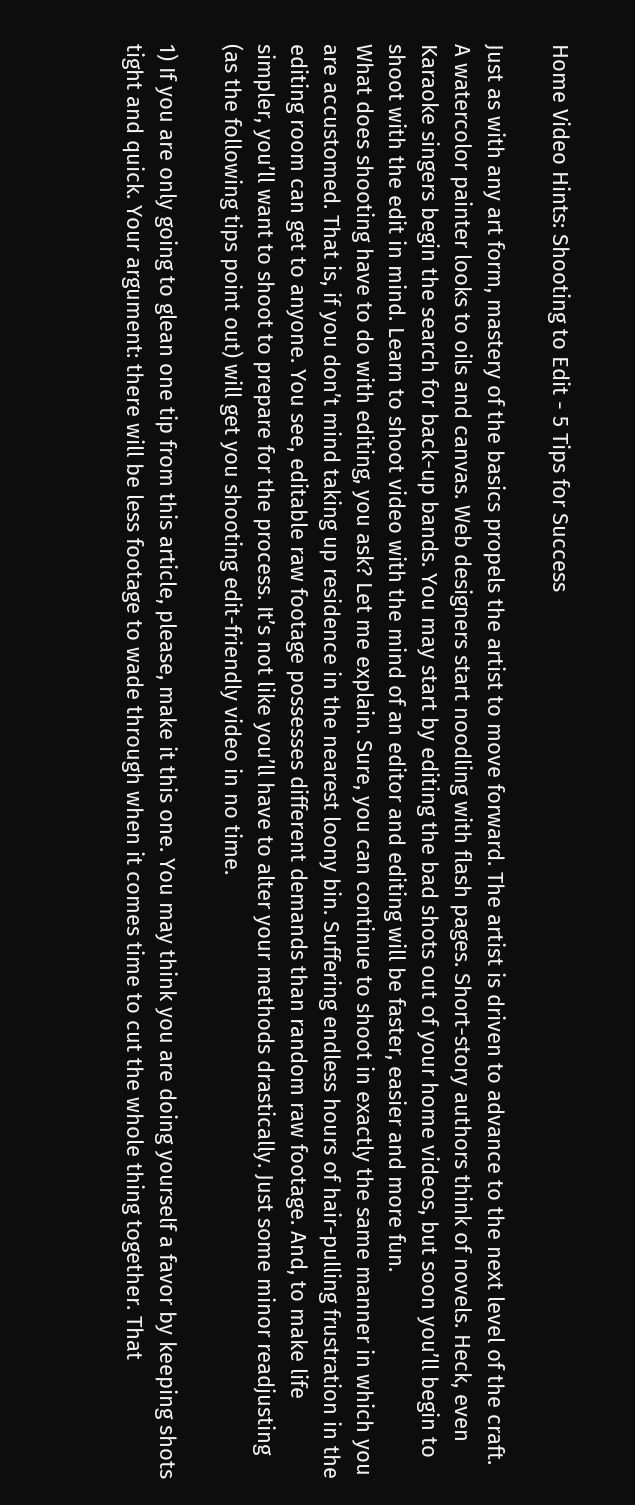Home Video Hints: Shooting to Edit - 5 Tips for Success

Just as with any art form, mastery of the basics propels the artist to move forward. The artist is driven to advance to the next level of the craft. A watercolor painter looks to oils and canvas. Web designers start noodling with flash pages. Short-story authors think of novels. Heck, even Karaoke singers begin the search for back-up bands. You may start by editing the bad shots out of your home videos, but soon you’ll begin to shoot with the edit in mind. Learn to shoot video with the mind of an editor and editing will be faster, easier and more fun.
What does shooting have to do with editing, you ask? Let me explain. Sure, you can continue to shoot in exactly the same manner in which you are accustomed. That is, if you don’t mind taking up residence in the nearest loony bin. Suffering endless hours of hair-pulling frustration in the editing room can get to anyone. You see, editable raw footage possesses different demands than random raw footage. And, to make life simpler, you’ll want to shoot to prepare for the process. It’s not like you’ll have to alter your methods drastically. Just some minor readjusting (as the following tips point out) will get you shooting edit-friendly video in no time.

1) If you are only going to glean one tip from this article, please, make it this one. You may think you are doing yourself a favor by keeping shots tight and quick. Your argument: there will be less footage to wade through when it comes time to cut the whole thing together. That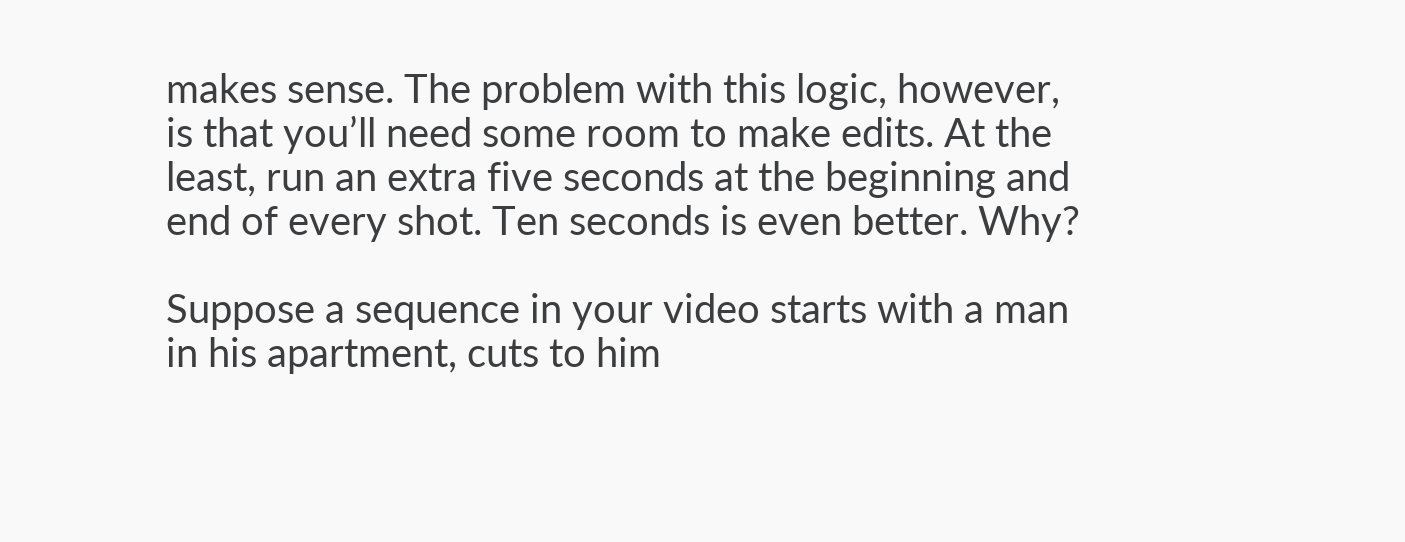makes sense. The problem with this logic, however, is that you’ll need some room to make edits. At the least, run an extra five seconds at the beginning and end of every shot. Ten seconds is even better. Why?

Suppose a sequence in your video starts with a man in his apartment, cuts to him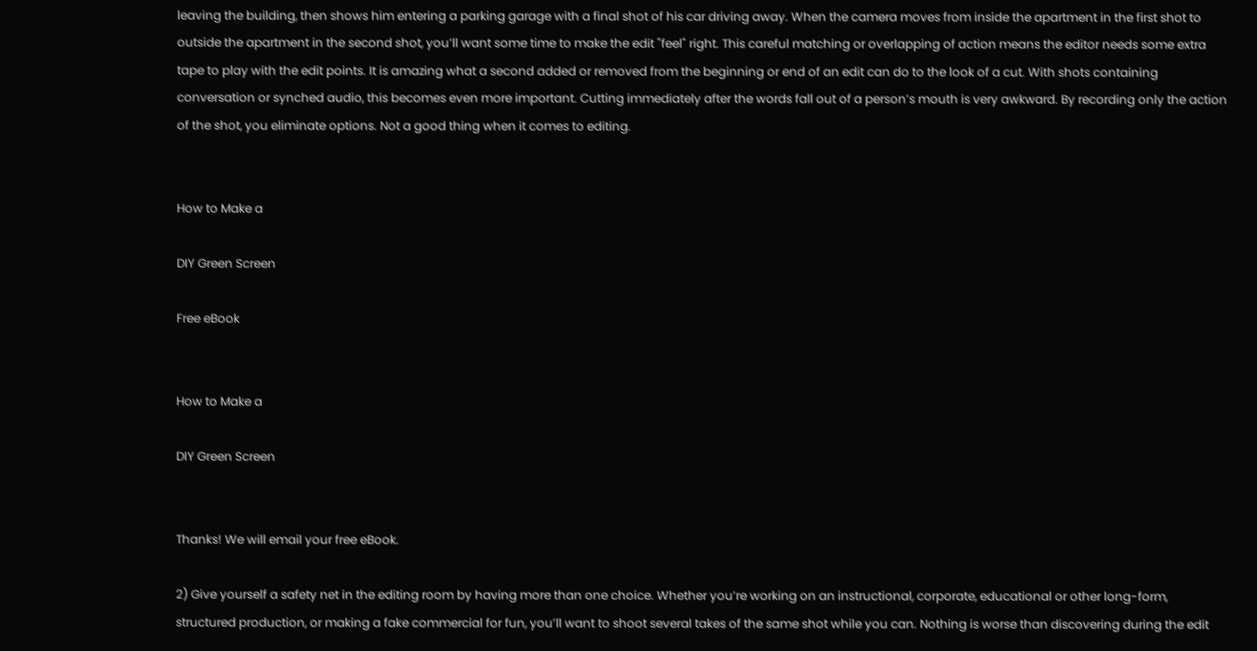leaving the building, then shows him entering a parking garage with a final shot of his car driving away. When the camera moves from inside the apartment in the first shot to outside the apartment in the second shot, you’ll want some time to make the edit "feel" right. This careful matching or overlapping of action means the editor needs some extra tape to play with the edit points. It is amazing what a second added or removed from the beginning or end of an edit can do to the look of a cut. With shots containing conversation or synched audio, this becomes even more important. Cutting immediately after the words fall out of a person’s mouth is very awkward. By recording only the action of the shot, you eliminate options. Not a good thing when it comes to editing.


How to Make a

DIY Green Screen

Free eBook


How to Make a

DIY Green Screen


Thanks! We will email your free eBook.

2) Give yourself a safety net in the editing room by having more than one choice. Whether you’re working on an instructional, corporate, educational or other long-form, structured production, or making a fake commercial for fun, you’ll want to shoot several takes of the same shot while you can. Nothing is worse than discovering during the edit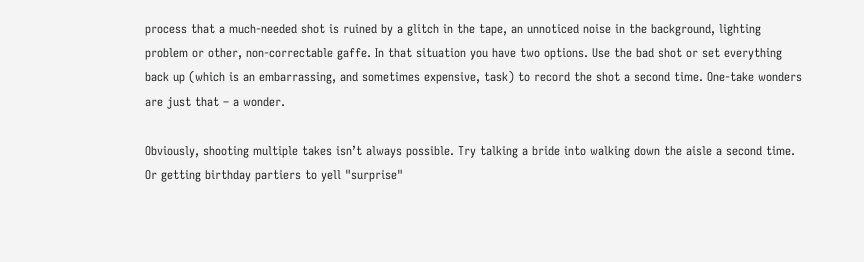process that a much-needed shot is ruined by a glitch in the tape, an unnoticed noise in the background, lighting problem or other, non-correctable gaffe. In that situation you have two options. Use the bad shot or set everything back up (which is an embarrassing, and sometimes expensive, task) to record the shot a second time. One-take wonders are just that – a wonder.

Obviously, shooting multiple takes isn’t always possible. Try talking a bride into walking down the aisle a second time. Or getting birthday partiers to yell "surprise"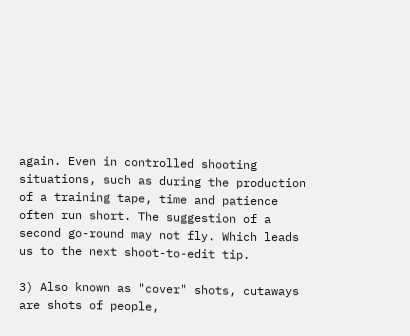again. Even in controlled shooting situations, such as during the production of a training tape, time and patience often run short. The suggestion of a second go-round may not fly. Which leads us to the next shoot-to-edit tip.

3) Also known as "cover" shots, cutaways are shots of people,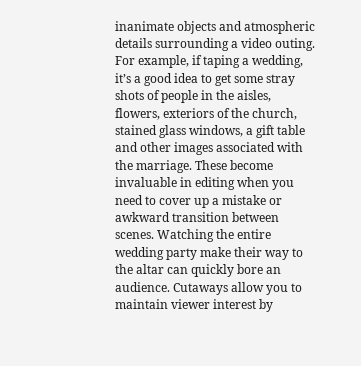inanimate objects and atmospheric details surrounding a video outing. For example, if taping a wedding, it’s a good idea to get some stray shots of people in the aisles, flowers, exteriors of the church, stained glass windows, a gift table and other images associated with the marriage. These become invaluable in editing when you need to cover up a mistake or awkward transition between scenes. Watching the entire wedding party make their way to the altar can quickly bore an audience. Cutaways allow you to maintain viewer interest by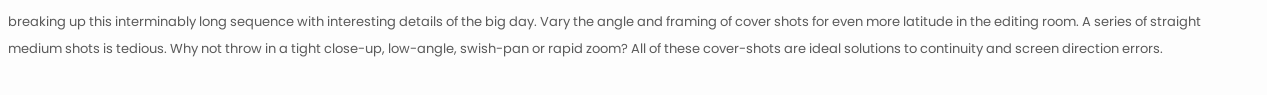breaking up this interminably long sequence with interesting details of the big day. Vary the angle and framing of cover shots for even more latitude in the editing room. A series of straight medium shots is tedious. Why not throw in a tight close-up, low-angle, swish-pan or rapid zoom? All of these cover-shots are ideal solutions to continuity and screen direction errors.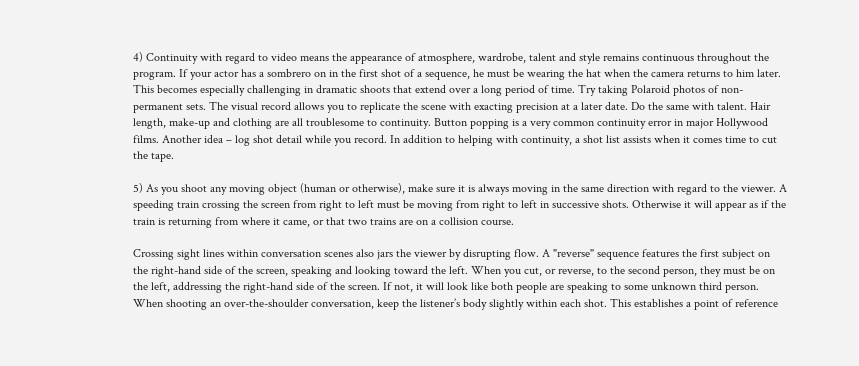4) Continuity with regard to video means the appearance of atmosphere, wardrobe, talent and style remains continuous throughout the program. If your actor has a sombrero on in the first shot of a sequence, he must be wearing the hat when the camera returns to him later. This becomes especially challenging in dramatic shoots that extend over a long period of time. Try taking Polaroid photos of non-permanent sets. The visual record allows you to replicate the scene with exacting precision at a later date. Do the same with talent. Hair length, make-up and clothing are all troublesome to continuity. Button popping is a very common continuity error in major Hollywood films. Another idea – log shot detail while you record. In addition to helping with continuity, a shot list assists when it comes time to cut the tape.

5) As you shoot any moving object (human or otherwise), make sure it is always moving in the same direction with regard to the viewer. A speeding train crossing the screen from right to left must be moving from right to left in successive shots. Otherwise it will appear as if the train is returning from where it came, or that two trains are on a collision course.

Crossing sight lines within conversation scenes also jars the viewer by disrupting flow. A "reverse" sequence features the first subject on the right-hand side of the screen, speaking and looking toward the left. When you cut, or reverse, to the second person, they must be on the left, addressing the right-hand side of the screen. If not, it will look like both people are speaking to some unknown third person.
When shooting an over-the-shoulder conversation, keep the listener’s body slightly within each shot. This establishes a point of reference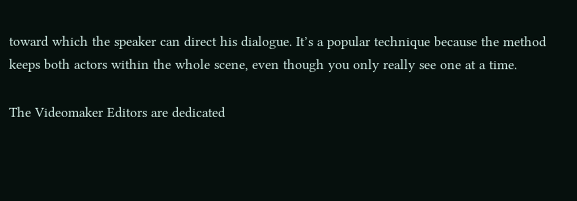toward which the speaker can direct his dialogue. It’s a popular technique because the method keeps both actors within the whole scene, even though you only really see one at a time.

The Videomaker Editors are dedicated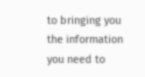to bringing you the information you need to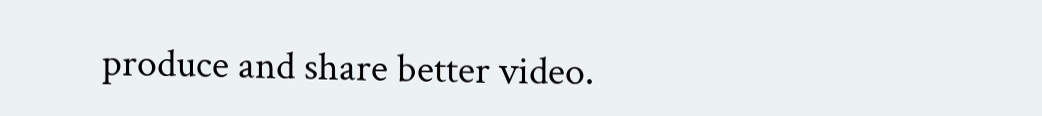produce and share better video.